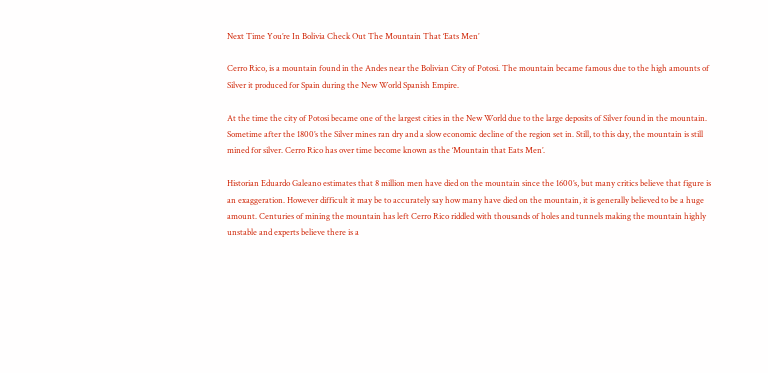Next Time You’re In Bolivia Check Out The Mountain That ‘Eats Men’

Cerro Rico, is a mountain found in the Andes near the Bolivian City of Potosi. The mountain became famous due to the high amounts of Silver it produced for Spain during the New World Spanish Empire.

At the time the city of Potosi became one of the largest cities in the New World due to the large deposits of Silver found in the mountain. Sometime after the 1800’s the Silver mines ran dry and a slow economic decline of the region set in. Still, to this day, the mountain is still mined for silver. Cerro Rico has over time become known as the ‘Mountain that Eats Men’.

Historian Eduardo Galeano estimates that 8 million men have died on the mountain since the 1600’s, but many critics believe that figure is an exaggeration. However difficult it may be to accurately say how many have died on the mountain, it is generally believed to be a huge amount. Centuries of mining the mountain has left Cerro Rico riddled with thousands of holes and tunnels making the mountain highly unstable and experts believe there is a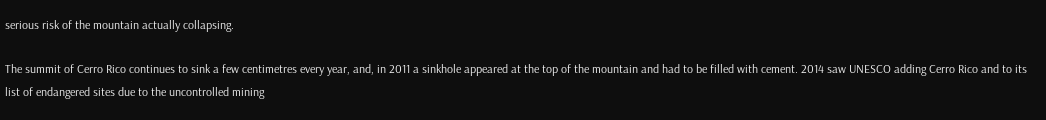serious risk of the mountain actually collapsing.

The summit of Cerro Rico continues to sink a few centimetres every year, and, in 2011 a sinkhole appeared at the top of the mountain and had to be filled with cement. 2014 saw UNESCO adding Cerro Rico and to its list of endangered sites due to the uncontrolled mining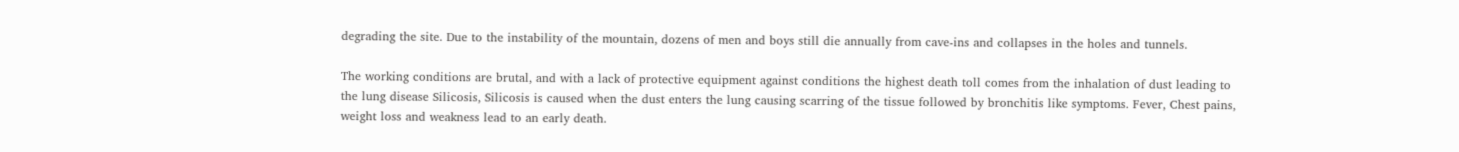degrading the site. Due to the instability of the mountain, dozens of men and boys still die annually from cave-ins and collapses in the holes and tunnels.

The working conditions are brutal, and with a lack of protective equipment against conditions the highest death toll comes from the inhalation of dust leading to the lung disease Silicosis, Silicosis is caused when the dust enters the lung causing scarring of the tissue followed by bronchitis like symptoms. Fever, Chest pains, weight loss and weakness lead to an early death.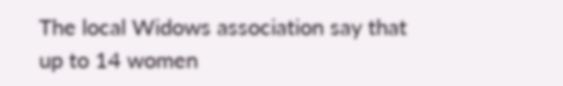The local Widows association say that up to 14 women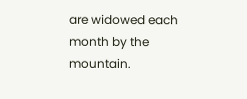are widowed each month by the mountain.